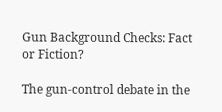Gun Background Checks: Fact or Fiction?

The gun-control debate in the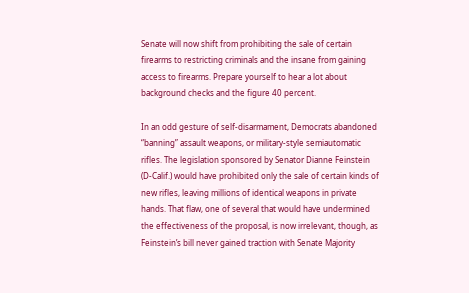Senate will now shift from prohibiting the sale of certain firearms to restricting criminals and the insane from gaining access to firearms. Prepare yourself to hear a lot about background checks and the figure 40 percent.

In an odd gesture of self-disarmament, Democrats abandoned “banning” assault weapons, or military-style semiautomatic rifles. The legislation sponsored by Senator Dianne Feinstein (D-Calif.) would have prohibited only the sale of certain kinds of new rifles, leaving millions of identical weapons in private hands. That flaw, one of several that would have undermined the effectiveness of the proposal, is now irrelevant, though, as Feinstein’s bill never gained traction with Senate Majority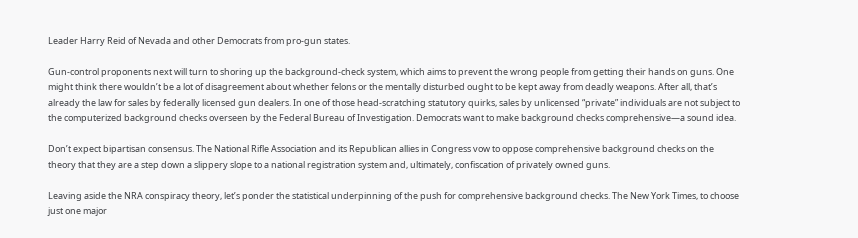Leader Harry Reid of Nevada and other Democrats from pro-gun states.

Gun-control proponents next will turn to shoring up the background-check system, which aims to prevent the wrong people from getting their hands on guns. One might think there wouldn’t be a lot of disagreement about whether felons or the mentally disturbed ought to be kept away from deadly weapons. After all, that’s already the law for sales by federally licensed gun dealers. In one of those head-scratching statutory quirks, sales by unlicensed “private” individuals are not subject to the computerized background checks overseen by the Federal Bureau of Investigation. Democrats want to make background checks comprehensive—a sound idea.

Don’t expect bipartisan consensus. The National Rifle Association and its Republican allies in Congress vow to oppose comprehensive background checks on the theory that they are a step down a slippery slope to a national registration system and, ultimately, confiscation of privately owned guns.

Leaving aside the NRA conspiracy theory, let’s ponder the statistical underpinning of the push for comprehensive background checks. The New York Times, to choose just one major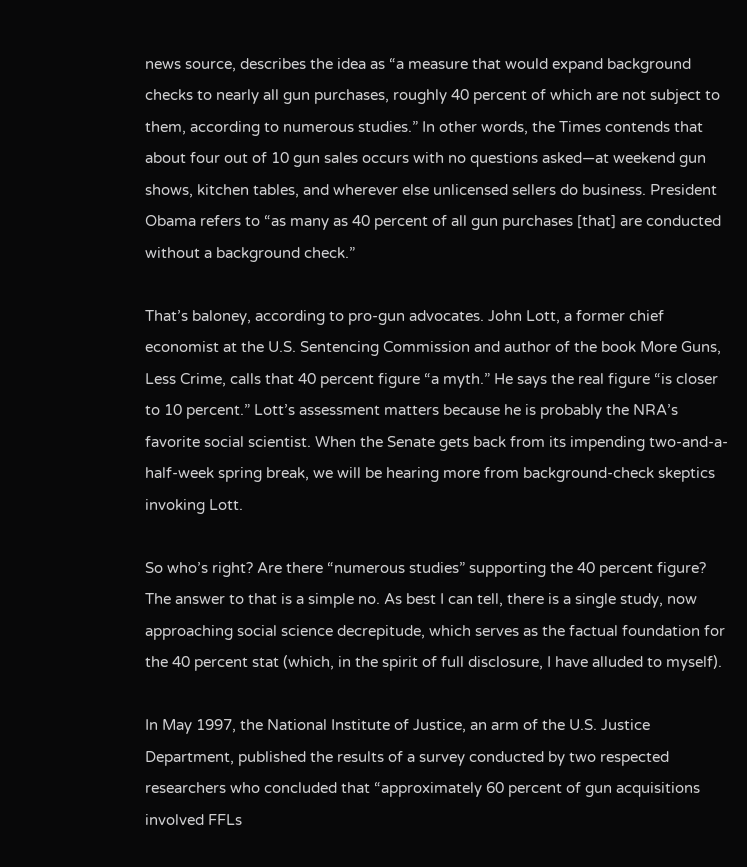news source, describes the idea as “a measure that would expand background checks to nearly all gun purchases, roughly 40 percent of which are not subject to them, according to numerous studies.” In other words, the Times contends that about four out of 10 gun sales occurs with no questions asked—at weekend gun shows, kitchen tables, and wherever else unlicensed sellers do business. President Obama refers to “as many as 40 percent of all gun purchases [that] are conducted without a background check.”

That’s baloney, according to pro-gun advocates. John Lott, a former chief economist at the U.S. Sentencing Commission and author of the book More Guns, Less Crime, calls that 40 percent figure “a myth.” He says the real figure “is closer to 10 percent.” Lott’s assessment matters because he is probably the NRA’s favorite social scientist. When the Senate gets back from its impending two-and-a-half-week spring break, we will be hearing more from background-check skeptics invoking Lott.

So who’s right? Are there “numerous studies” supporting the 40 percent figure? The answer to that is a simple no. As best I can tell, there is a single study, now approaching social science decrepitude, which serves as the factual foundation for the 40 percent stat (which, in the spirit of full disclosure, I have alluded to myself).

In May 1997, the National Institute of Justice, an arm of the U.S. Justice Department, published the results of a survey conducted by two respected researchers who concluded that “approximately 60 percent of gun acquisitions involved FFLs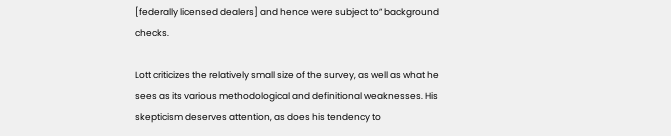[federally licensed dealers] and hence were subject to” background checks.

Lott criticizes the relatively small size of the survey, as well as what he sees as its various methodological and definitional weaknesses. His skepticism deserves attention, as does his tendency to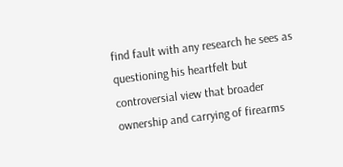find fault with any research he sees as questioning his heartfelt but controversial view that broader ownership and carrying of firearms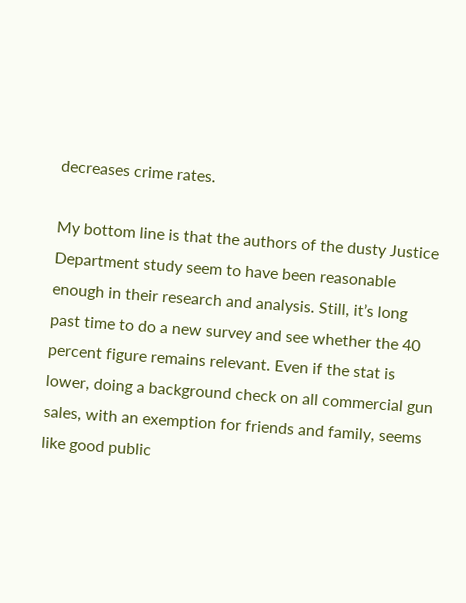decreases crime rates.

My bottom line is that the authors of the dusty Justice Department study seem to have been reasonable enough in their research and analysis. Still, it’s long past time to do a new survey and see whether the 40 percent figure remains relevant. Even if the stat is lower, doing a background check on all commercial gun sales, with an exemption for friends and family, seems like good public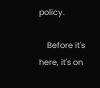policy.

    Before it's here, it's on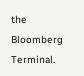the Bloomberg Terminal.